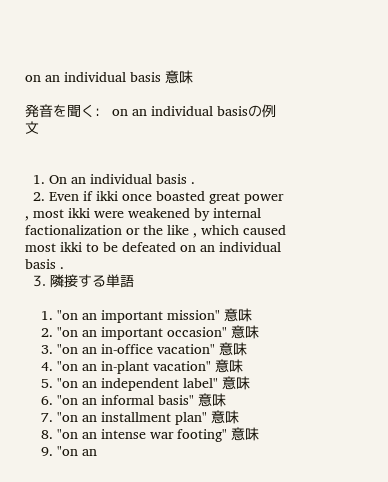on an individual basis 意味

発音を聞く:   on an individual basisの例文


  1. On an individual basis .
  2. Even if ikki once boasted great power , most ikki were weakened by internal factionalization or the like , which caused most ikki to be defeated on an individual basis .
  3. 隣接する単語

    1. "on an important mission" 意味
    2. "on an important occasion" 意味
    3. "on an in-office vacation" 意味
    4. "on an in-plant vacation" 意味
    5. "on an independent label" 意味
    6. "on an informal basis" 意味
    7. "on an installment plan" 意味
    8. "on an intense war footing" 意味
    9. "on an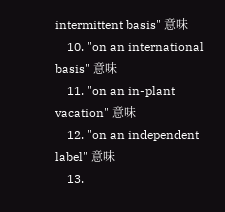intermittent basis" 意味
    10. "on an international basis" 意味
    11. "on an in-plant vacation" 意味
    12. "on an independent label" 意味
    13.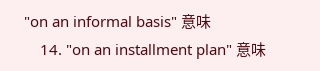"on an informal basis" 意味
    14. "on an installment plan" 意味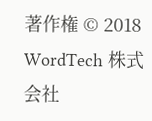著作権 © 2018 WordTech 株式会社